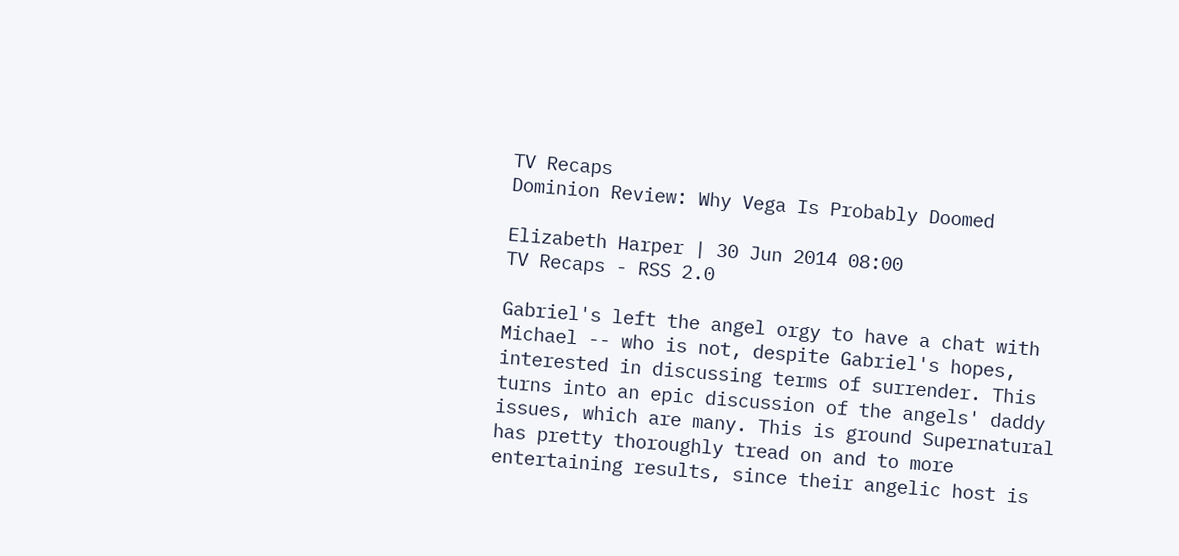TV Recaps
Dominion Review: Why Vega Is Probably Doomed

Elizabeth Harper | 30 Jun 2014 08:00
TV Recaps - RSS 2.0

Gabriel's left the angel orgy to have a chat with Michael -- who is not, despite Gabriel's hopes, interested in discussing terms of surrender. This turns into an epic discussion of the angels' daddy issues, which are many. This is ground Supernatural has pretty thoroughly tread on and to more entertaining results, since their angelic host is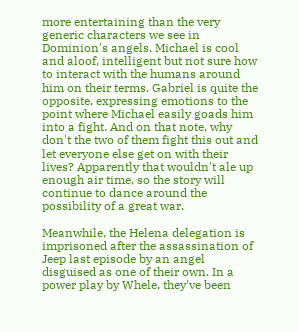more entertaining than the very generic characters we see in Dominion's angels. Michael is cool and aloof, intelligent but not sure how to interact with the humans around him on their terms. Gabriel is quite the opposite, expressing emotions to the point where Michael easily goads him into a fight. And on that note, why don't the two of them fight this out and let everyone else get on with their lives? Apparently that wouldn't ale up enough air time, so the story will continue to dance around the possibility of a great war.

Meanwhile, the Helena delegation is imprisoned after the assassination of Jeep last episode by an angel disguised as one of their own. In a power play by Whele, they've been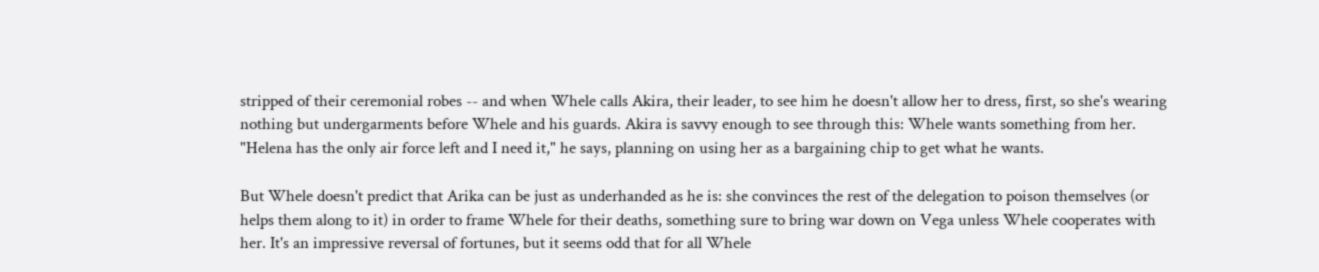stripped of their ceremonial robes -- and when Whele calls Akira, their leader, to see him he doesn't allow her to dress, first, so she's wearing nothing but undergarments before Whele and his guards. Akira is savvy enough to see through this: Whele wants something from her. "Helena has the only air force left and I need it," he says, planning on using her as a bargaining chip to get what he wants.

But Whele doesn't predict that Arika can be just as underhanded as he is: she convinces the rest of the delegation to poison themselves (or helps them along to it) in order to frame Whele for their deaths, something sure to bring war down on Vega unless Whele cooperates with her. It's an impressive reversal of fortunes, but it seems odd that for all Whele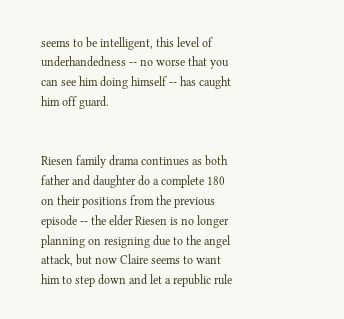seems to be intelligent, this level of underhandedness -- no worse that you can see him doing himself -- has caught him off guard.


Riesen family drama continues as both father and daughter do a complete 180 on their positions from the previous episode -- the elder Riesen is no longer planning on resigning due to the angel attack, but now Claire seems to want him to step down and let a republic rule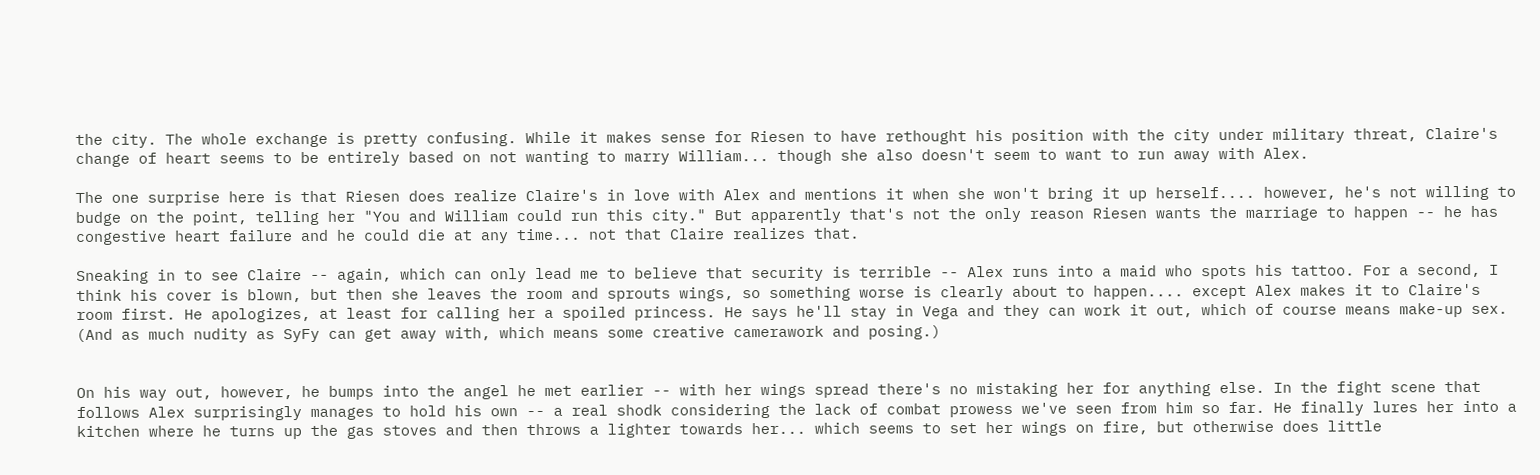the city. The whole exchange is pretty confusing. While it makes sense for Riesen to have rethought his position with the city under military threat, Claire's change of heart seems to be entirely based on not wanting to marry William... though she also doesn't seem to want to run away with Alex.

The one surprise here is that Riesen does realize Claire's in love with Alex and mentions it when she won't bring it up herself.... however, he's not willing to budge on the point, telling her "You and William could run this city." But apparently that's not the only reason Riesen wants the marriage to happen -- he has congestive heart failure and he could die at any time... not that Claire realizes that.

Sneaking in to see Claire -- again, which can only lead me to believe that security is terrible -- Alex runs into a maid who spots his tattoo. For a second, I think his cover is blown, but then she leaves the room and sprouts wings, so something worse is clearly about to happen.... except Alex makes it to Claire's room first. He apologizes, at least for calling her a spoiled princess. He says he'll stay in Vega and they can work it out, which of course means make-up sex. (And as much nudity as SyFy can get away with, which means some creative camerawork and posing.)


On his way out, however, he bumps into the angel he met earlier -- with her wings spread there's no mistaking her for anything else. In the fight scene that follows Alex surprisingly manages to hold his own -- a real shodk considering the lack of combat prowess we've seen from him so far. He finally lures her into a kitchen where he turns up the gas stoves and then throws a lighter towards her... which seems to set her wings on fire, but otherwise does little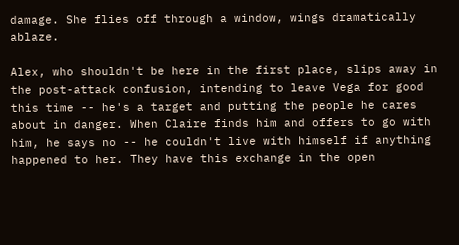damage. She flies off through a window, wings dramatically ablaze.

Alex, who shouldn't be here in the first place, slips away in the post-attack confusion, intending to leave Vega for good this time -- he's a target and putting the people he cares about in danger. When Claire finds him and offers to go with him, he says no -- he couldn't live with himself if anything happened to her. They have this exchange in the open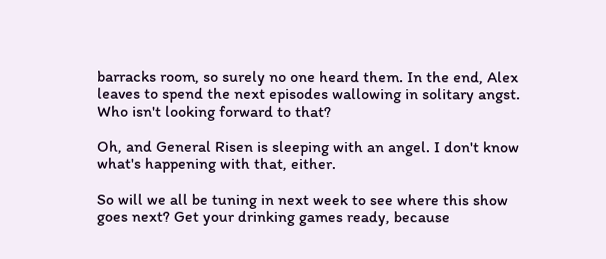barracks room, so surely no one heard them. In the end, Alex leaves to spend the next episodes wallowing in solitary angst. Who isn't looking forward to that?

Oh, and General Risen is sleeping with an angel. I don't know what's happening with that, either.

So will we all be tuning in next week to see where this show goes next? Get your drinking games ready, because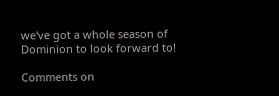we've got a whole season of Dominion to look forward to!

Comments on